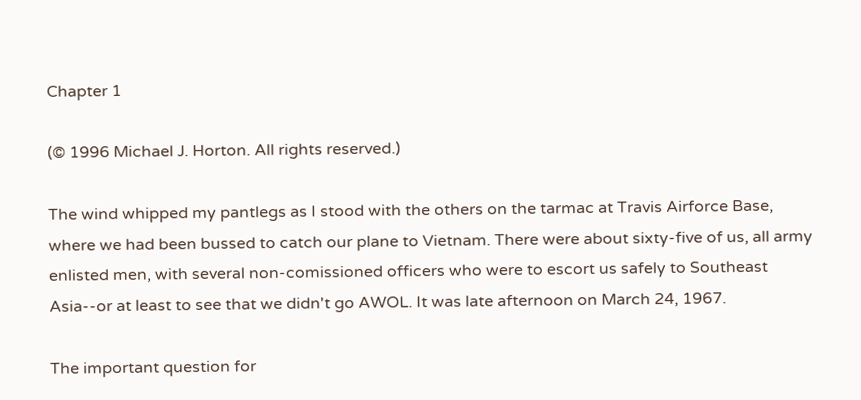Chapter 1

(© 1996 Michael J. Horton. All rights reserved.)

The wind whipped my pantlegs as I stood with the others on the tarmac at Travis Airforce Base, where we had been bussed to catch our plane to Vietnam. There were about sixty-five of us, all army enlisted men, with several non-comissioned officers who were to escort us safely to Southeast Asia--or at least to see that we didn't go AWOL. It was late afternoon on March 24, 1967.

The important question for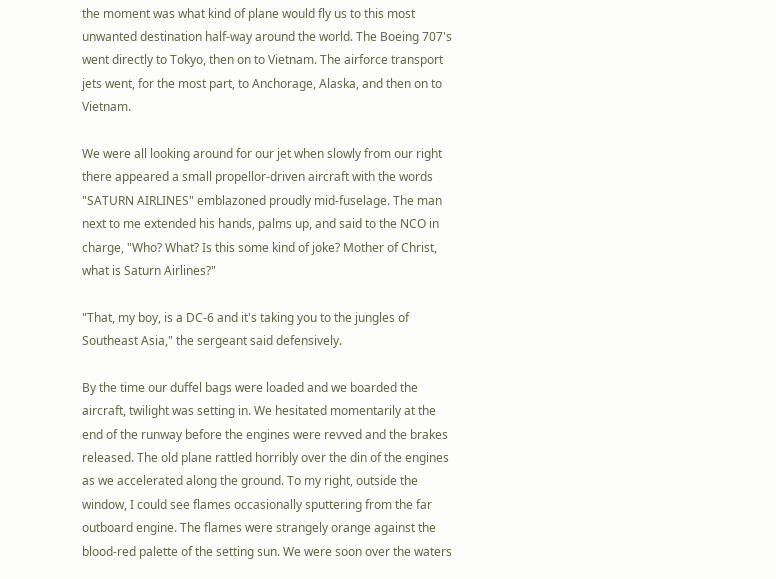the moment was what kind of plane would fly us to this most unwanted destination half-way around the world. The Boeing 707's went directly to Tokyo, then on to Vietnam. The airforce transport jets went, for the most part, to Anchorage, Alaska, and then on to Vietnam.

We were all looking around for our jet when slowly from our right there appeared a small propellor-driven aircraft with the words "SATURN AIRLINES" emblazoned proudly mid-fuselage. The man next to me extended his hands, palms up, and said to the NCO in charge, "Who? What? Is this some kind of joke? Mother of Christ, what is Saturn Airlines?"

"That, my boy, is a DC-6 and it's taking you to the jungles of Southeast Asia," the sergeant said defensively.

By the time our duffel bags were loaded and we boarded the aircraft, twilight was setting in. We hesitated momentarily at the end of the runway before the engines were revved and the brakes released. The old plane rattled horribly over the din of the engines as we accelerated along the ground. To my right, outside the window, I could see flames occasionally sputtering from the far outboard engine. The flames were strangely orange against the blood-red palette of the setting sun. We were soon over the waters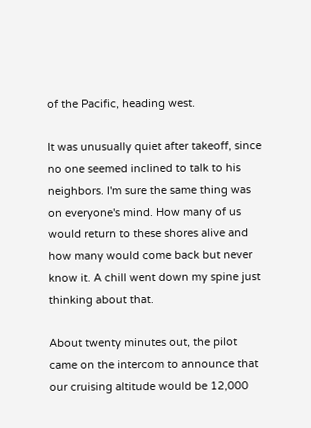of the Pacific, heading west.

It was unusually quiet after takeoff, since no one seemed inclined to talk to his neighbors. I'm sure the same thing was on everyone's mind. How many of us would return to these shores alive and how many would come back but never know it. A chill went down my spine just thinking about that.

About twenty minutes out, the pilot came on the intercom to announce that our cruising altitude would be 12,000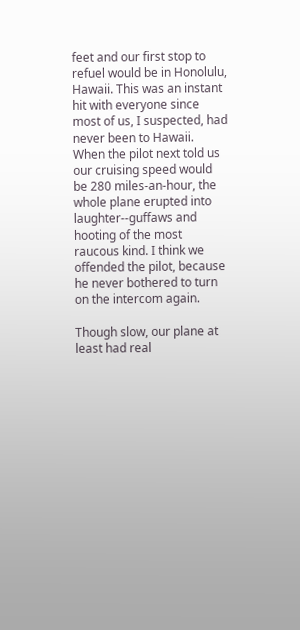feet and our first stop to refuel would be in Honolulu, Hawaii. This was an instant hit with everyone since most of us, I suspected, had never been to Hawaii. When the pilot next told us our cruising speed would be 280 miles-an-hour, the whole plane erupted into laughter--guffaws and hooting of the most raucous kind. I think we offended the pilot, because he never bothered to turn on the intercom again.

Though slow, our plane at least had real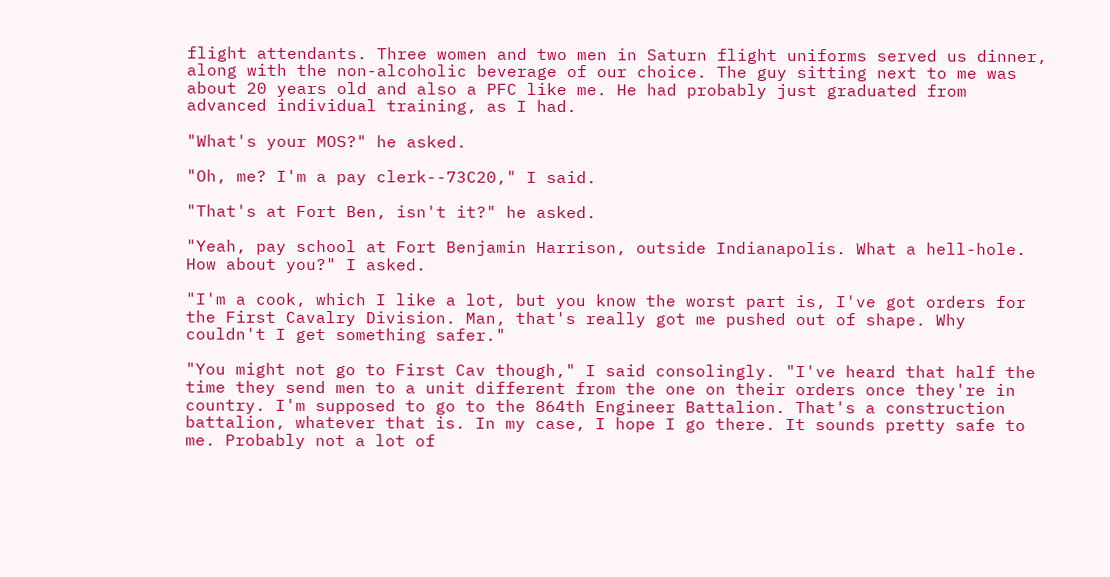flight attendants. Three women and two men in Saturn flight uniforms served us dinner, along with the non-alcoholic beverage of our choice. The guy sitting next to me was about 20 years old and also a PFC like me. He had probably just graduated from advanced individual training, as I had.

"What's your MOS?" he asked.

"Oh, me? I'm a pay clerk--73C20," I said.

"That's at Fort Ben, isn't it?" he asked.

"Yeah, pay school at Fort Benjamin Harrison, outside Indianapolis. What a hell-hole. How about you?" I asked.

"I'm a cook, which I like a lot, but you know the worst part is, I've got orders for the First Cavalry Division. Man, that's really got me pushed out of shape. Why couldn't I get something safer."

"You might not go to First Cav though," I said consolingly. "I've heard that half the time they send men to a unit different from the one on their orders once they're in country. I'm supposed to go to the 864th Engineer Battalion. That's a construction battalion, whatever that is. In my case, I hope I go there. It sounds pretty safe to me. Probably not a lot of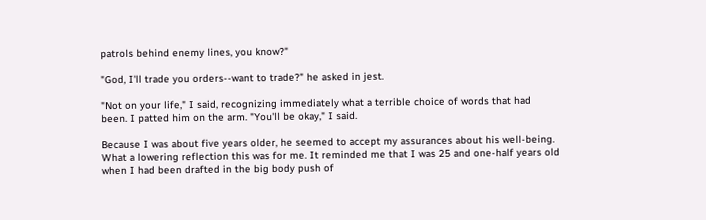patrols behind enemy lines, you know?"

"God, I'll trade you orders--want to trade?" he asked in jest.

"Not on your life," I said, recognizing immediately what a terrible choice of words that had been. I patted him on the arm. "You'll be okay," I said.

Because I was about five years older, he seemed to accept my assurances about his well-being. What a lowering reflection this was for me. It reminded me that I was 25 and one-half years old when I had been drafted in the big body push of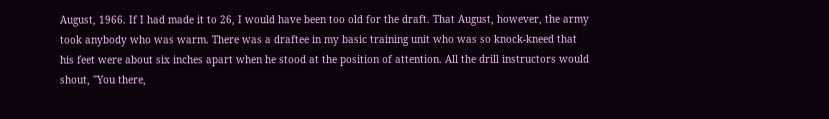August, 1966. If I had made it to 26, I would have been too old for the draft. That August, however, the army took anybody who was warm. There was a draftee in my basic training unit who was so knock-kneed that his feet were about six inches apart when he stood at the position of attention. All the drill instructors would shout, "You there,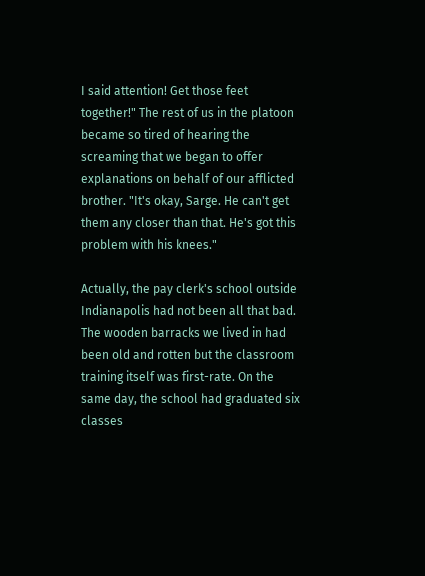I said attention! Get those feet together!" The rest of us in the platoon became so tired of hearing the screaming that we began to offer explanations on behalf of our afflicted brother. "It's okay, Sarge. He can't get them any closer than that. He's got this problem with his knees."

Actually, the pay clerk's school outside Indianapolis had not been all that bad. The wooden barracks we lived in had been old and rotten but the classroom training itself was first-rate. On the same day, the school had graduated six classes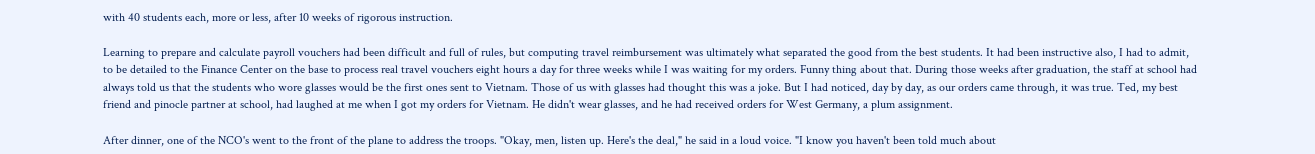with 40 students each, more or less, after 10 weeks of rigorous instruction.

Learning to prepare and calculate payroll vouchers had been difficult and full of rules, but computing travel reimbursement was ultimately what separated the good from the best students. It had been instructive also, I had to admit, to be detailed to the Finance Center on the base to process real travel vouchers eight hours a day for three weeks while I was waiting for my orders. Funny thing about that. During those weeks after graduation, the staff at school had always told us that the students who wore glasses would be the first ones sent to Vietnam. Those of us with glasses had thought this was a joke. But I had noticed, day by day, as our orders came through, it was true. Ted, my best friend and pinocle partner at school, had laughed at me when I got my orders for Vietnam. He didn't wear glasses, and he had received orders for West Germany, a plum assignment.

After dinner, one of the NCO's went to the front of the plane to address the troops. "Okay, men, listen up. Here's the deal," he said in a loud voice. "I know you haven't been told much about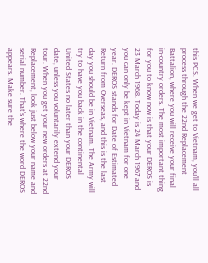this PCS. When we get to Vietnam, you'll all process through the 22nd Replacement Battalion, where you will receive your final in-country orders. The most important thing for you to know now is that your DEROS is 23 March 1968. Today is 24 March 1967 and you can only be kept in Vietnam for one year. DEROS stands for Date of Estimated Return from Overseas, and this is the last day you should be in Vietnam. The Army will try to have you back in the continental United States no later than your DEROS date, unless you voluntarily extend your tour. When you get your new orders at 22nd Replacement, look just below your name and serial number. That's where the word DEROS appears. Make sure the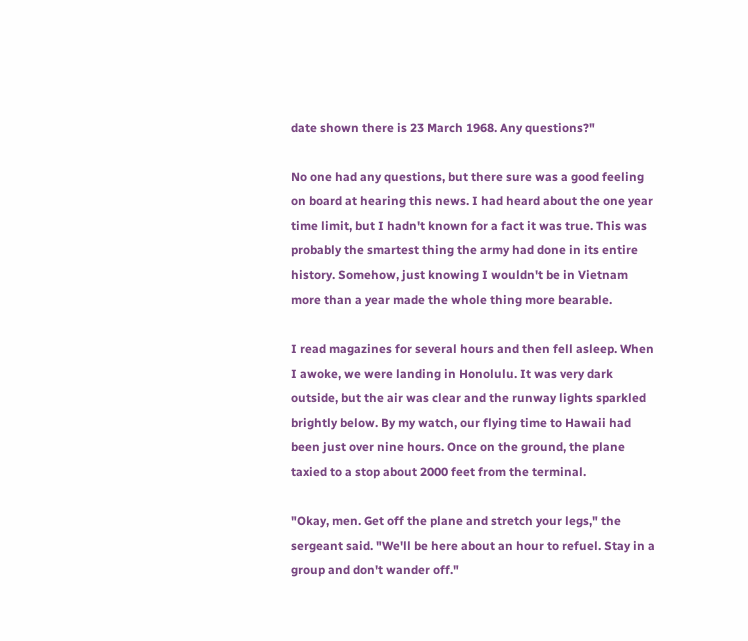date shown there is 23 March 1968. Any questions?"

No one had any questions, but there sure was a good feeling on board at hearing this news. I had heard about the one year time limit, but I hadn't known for a fact it was true. This was probably the smartest thing the army had done in its entire history. Somehow, just knowing I wouldn't be in Vietnam more than a year made the whole thing more bearable.

I read magazines for several hours and then fell asleep. When I awoke, we were landing in Honolulu. It was very dark outside, but the air was clear and the runway lights sparkled brightly below. By my watch, our flying time to Hawaii had been just over nine hours. Once on the ground, the plane taxied to a stop about 2000 feet from the terminal.

"Okay, men. Get off the plane and stretch your legs," the sergeant said. "We'll be here about an hour to refuel. Stay in a group and don't wander off."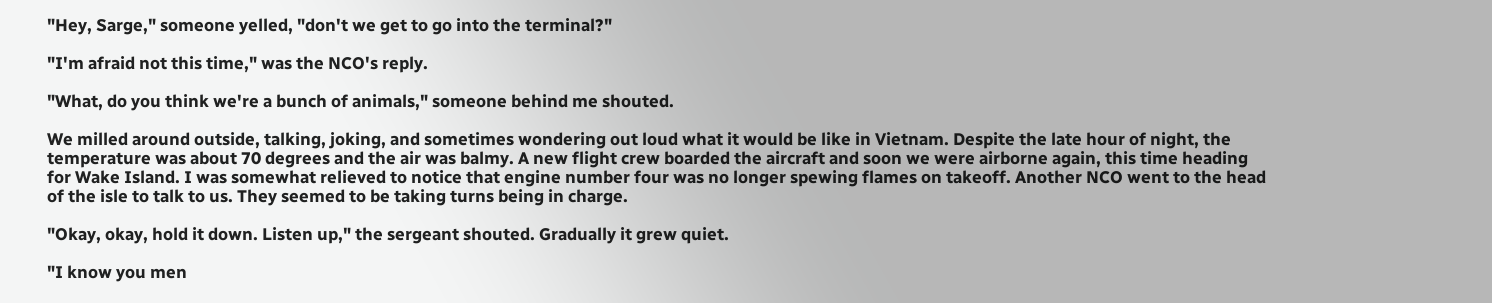"Hey, Sarge," someone yelled, "don't we get to go into the terminal?"

"I'm afraid not this time," was the NCO's reply.

"What, do you think we're a bunch of animals," someone behind me shouted.

We milled around outside, talking, joking, and sometimes wondering out loud what it would be like in Vietnam. Despite the late hour of night, the temperature was about 70 degrees and the air was balmy. A new flight crew boarded the aircraft and soon we were airborne again, this time heading for Wake Island. I was somewhat relieved to notice that engine number four was no longer spewing flames on takeoff. Another NCO went to the head of the isle to talk to us. They seemed to be taking turns being in charge.

"Okay, okay, hold it down. Listen up," the sergeant shouted. Gradually it grew quiet.

"I know you men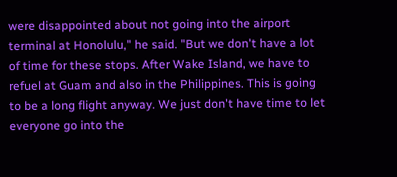were disappointed about not going into the airport terminal at Honolulu," he said. "But we don't have a lot of time for these stops. After Wake Island, we have to refuel at Guam and also in the Philippines. This is going to be a long flight anyway. We just don't have time to let everyone go into the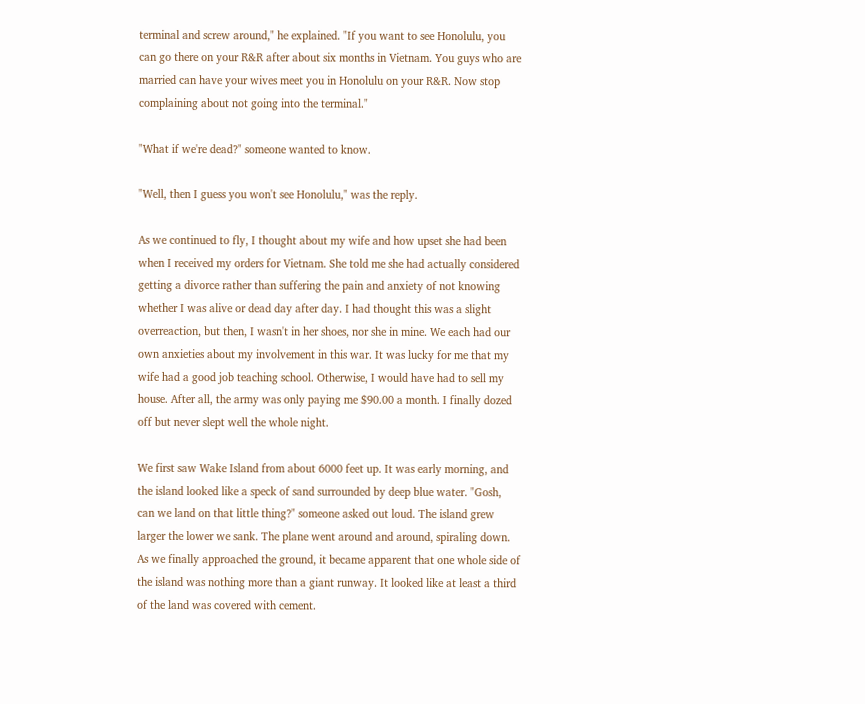terminal and screw around," he explained. "If you want to see Honolulu, you can go there on your R&R after about six months in Vietnam. You guys who are married can have your wives meet you in Honolulu on your R&R. Now stop complaining about not going into the terminal."

"What if we're dead?" someone wanted to know.

"Well, then I guess you won't see Honolulu," was the reply.

As we continued to fly, I thought about my wife and how upset she had been when I received my orders for Vietnam. She told me she had actually considered getting a divorce rather than suffering the pain and anxiety of not knowing whether I was alive or dead day after day. I had thought this was a slight overreaction, but then, I wasn't in her shoes, nor she in mine. We each had our own anxieties about my involvement in this war. It was lucky for me that my wife had a good job teaching school. Otherwise, I would have had to sell my house. After all, the army was only paying me $90.00 a month. I finally dozed off but never slept well the whole night.

We first saw Wake Island from about 6000 feet up. It was early morning, and the island looked like a speck of sand surrounded by deep blue water. "Gosh, can we land on that little thing?" someone asked out loud. The island grew larger the lower we sank. The plane went around and around, spiraling down. As we finally approached the ground, it became apparent that one whole side of the island was nothing more than a giant runway. It looked like at least a third of the land was covered with cement.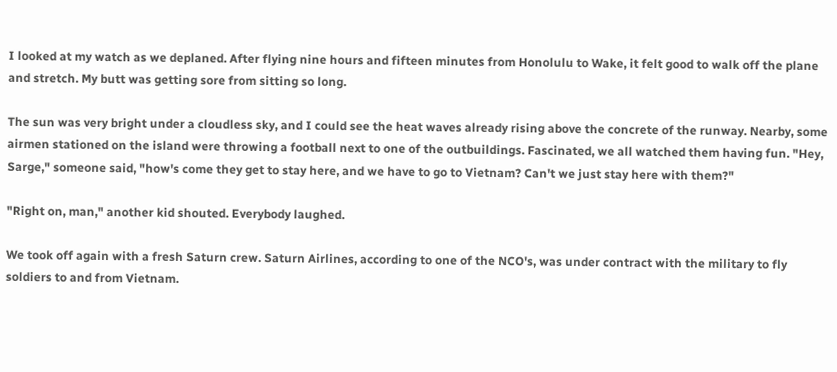I looked at my watch as we deplaned. After flying nine hours and fifteen minutes from Honolulu to Wake, it felt good to walk off the plane and stretch. My butt was getting sore from sitting so long.

The sun was very bright under a cloudless sky, and I could see the heat waves already rising above the concrete of the runway. Nearby, some airmen stationed on the island were throwing a football next to one of the outbuildings. Fascinated, we all watched them having fun. "Hey, Sarge," someone said, "how's come they get to stay here, and we have to go to Vietnam? Can't we just stay here with them?"

"Right on, man," another kid shouted. Everybody laughed.

We took off again with a fresh Saturn crew. Saturn Airlines, according to one of the NCO's, was under contract with the military to fly soldiers to and from Vietnam.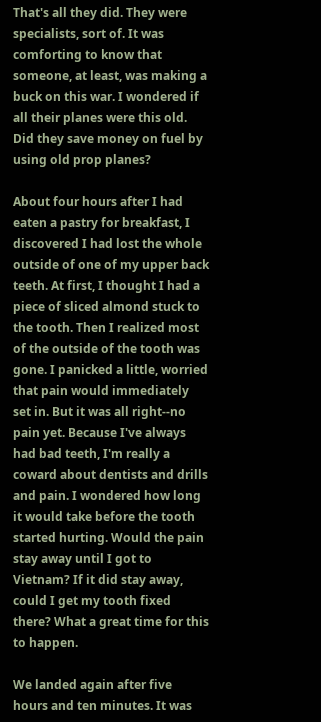That's all they did. They were specialists, sort of. It was comforting to know that someone, at least, was making a buck on this war. I wondered if all their planes were this old. Did they save money on fuel by using old prop planes?

About four hours after I had eaten a pastry for breakfast, I discovered I had lost the whole outside of one of my upper back teeth. At first, I thought I had a piece of sliced almond stuck to the tooth. Then I realized most of the outside of the tooth was gone. I panicked a little, worried that pain would immediately set in. But it was all right--no pain yet. Because I've always had bad teeth, I'm really a coward about dentists and drills and pain. I wondered how long it would take before the tooth started hurting. Would the pain stay away until I got to Vietnam? If it did stay away, could I get my tooth fixed there? What a great time for this to happen.

We landed again after five hours and ten minutes. It was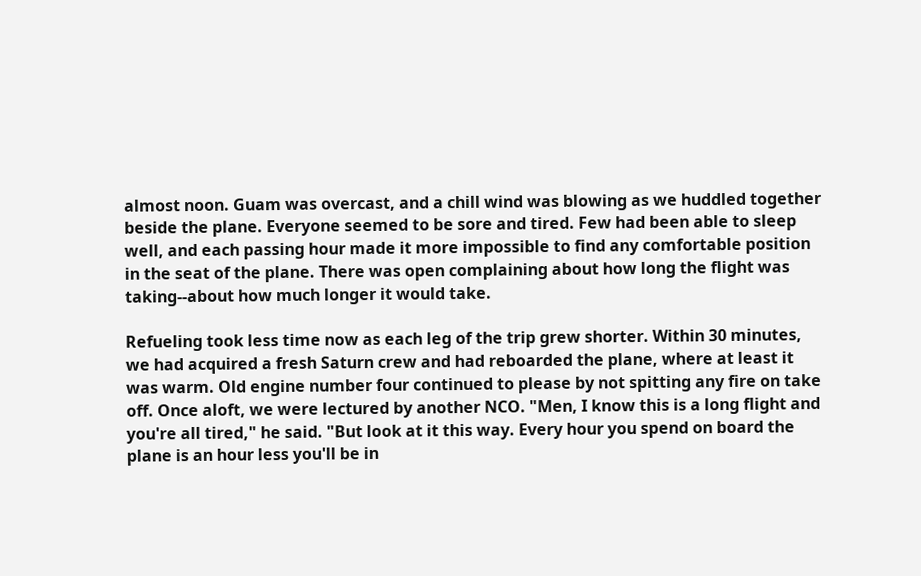almost noon. Guam was overcast, and a chill wind was blowing as we huddled together beside the plane. Everyone seemed to be sore and tired. Few had been able to sleep well, and each passing hour made it more impossible to find any comfortable position in the seat of the plane. There was open complaining about how long the flight was taking--about how much longer it would take.

Refueling took less time now as each leg of the trip grew shorter. Within 30 minutes, we had acquired a fresh Saturn crew and had reboarded the plane, where at least it was warm. Old engine number four continued to please by not spitting any fire on take off. Once aloft, we were lectured by another NCO. "Men, I know this is a long flight and you're all tired," he said. "But look at it this way. Every hour you spend on board the plane is an hour less you'll be in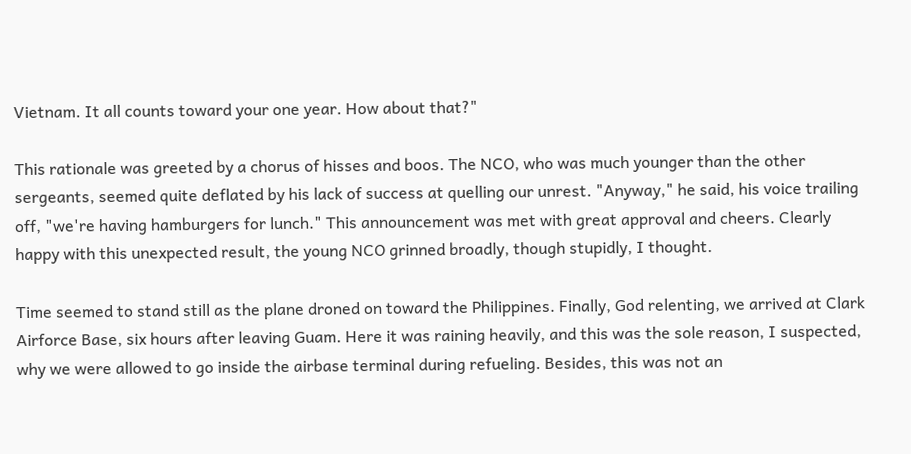Vietnam. It all counts toward your one year. How about that?"

This rationale was greeted by a chorus of hisses and boos. The NCO, who was much younger than the other sergeants, seemed quite deflated by his lack of success at quelling our unrest. "Anyway," he said, his voice trailing off, "we're having hamburgers for lunch." This announcement was met with great approval and cheers. Clearly happy with this unexpected result, the young NCO grinned broadly, though stupidly, I thought.

Time seemed to stand still as the plane droned on toward the Philippines. Finally, God relenting, we arrived at Clark Airforce Base, six hours after leaving Guam. Here it was raining heavily, and this was the sole reason, I suspected, why we were allowed to go inside the airbase terminal during refueling. Besides, this was not an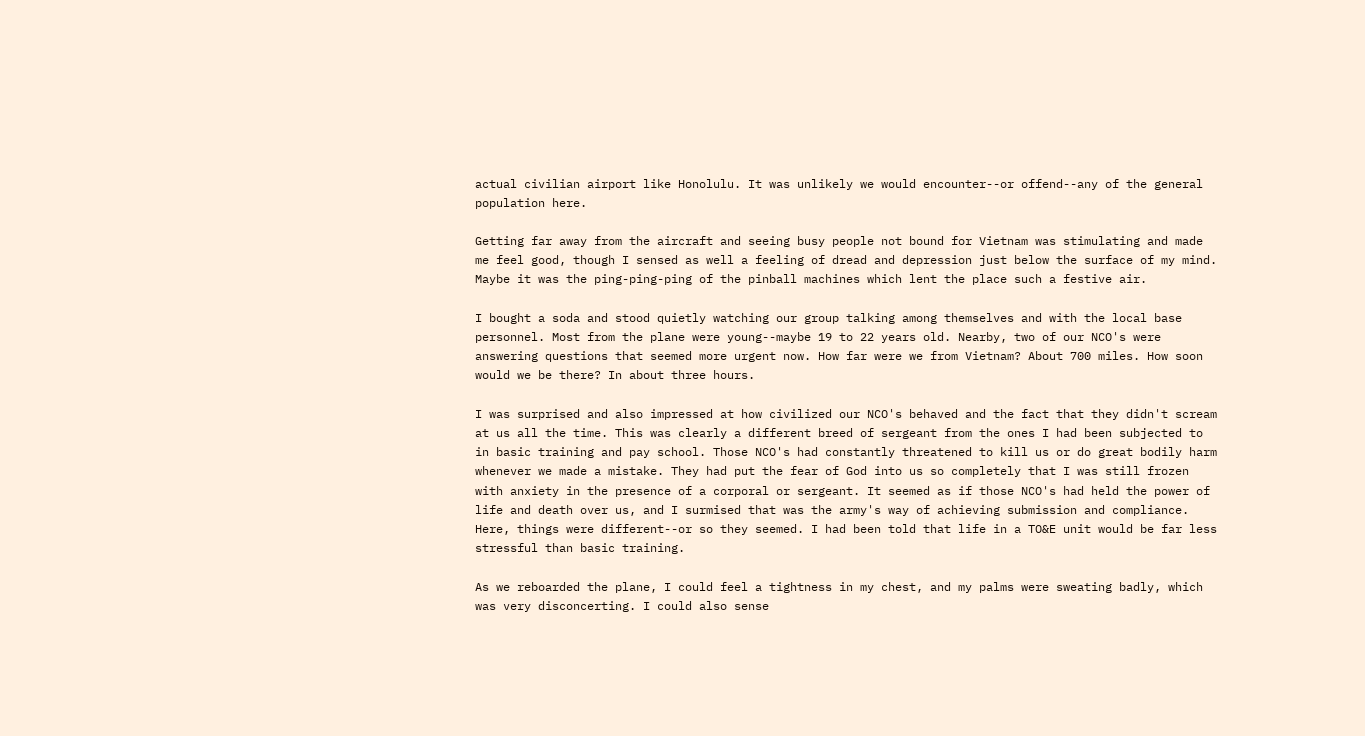actual civilian airport like Honolulu. It was unlikely we would encounter--or offend--any of the general population here.

Getting far away from the aircraft and seeing busy people not bound for Vietnam was stimulating and made me feel good, though I sensed as well a feeling of dread and depression just below the surface of my mind. Maybe it was the ping-ping-ping of the pinball machines which lent the place such a festive air.

I bought a soda and stood quietly watching our group talking among themselves and with the local base personnel. Most from the plane were young--maybe 19 to 22 years old. Nearby, two of our NCO's were answering questions that seemed more urgent now. How far were we from Vietnam? About 700 miles. How soon would we be there? In about three hours.

I was surprised and also impressed at how civilized our NCO's behaved and the fact that they didn't scream at us all the time. This was clearly a different breed of sergeant from the ones I had been subjected to in basic training and pay school. Those NCO's had constantly threatened to kill us or do great bodily harm whenever we made a mistake. They had put the fear of God into us so completely that I was still frozen with anxiety in the presence of a corporal or sergeant. It seemed as if those NCO's had held the power of life and death over us, and I surmised that was the army's way of achieving submission and compliance. Here, things were different--or so they seemed. I had been told that life in a TO&E unit would be far less stressful than basic training.

As we reboarded the plane, I could feel a tightness in my chest, and my palms were sweating badly, which was very disconcerting. I could also sense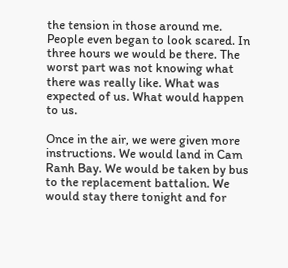the tension in those around me. People even began to look scared. In three hours we would be there. The worst part was not knowing what there was really like. What was expected of us. What would happen to us.

Once in the air, we were given more instructions. We would land in Cam Ranh Bay. We would be taken by bus to the replacement battalion. We would stay there tonight and for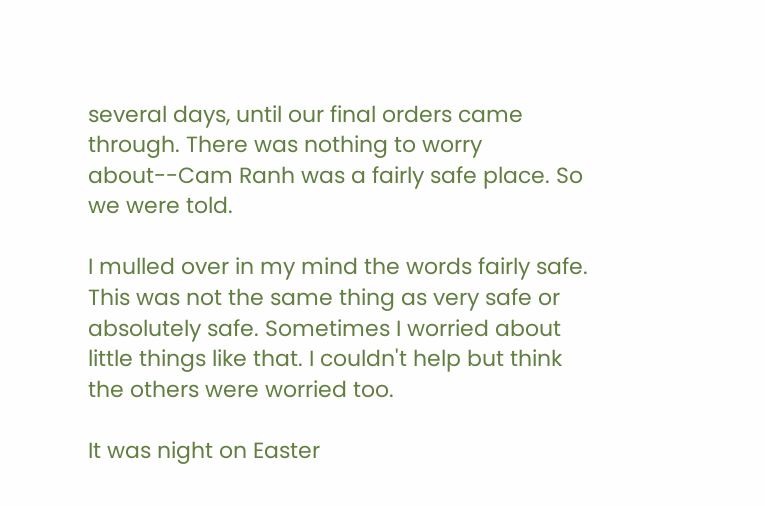several days, until our final orders came through. There was nothing to worry about--Cam Ranh was a fairly safe place. So we were told.

I mulled over in my mind the words fairly safe. This was not the same thing as very safe or absolutely safe. Sometimes I worried about little things like that. I couldn't help but think the others were worried too.

It was night on Easter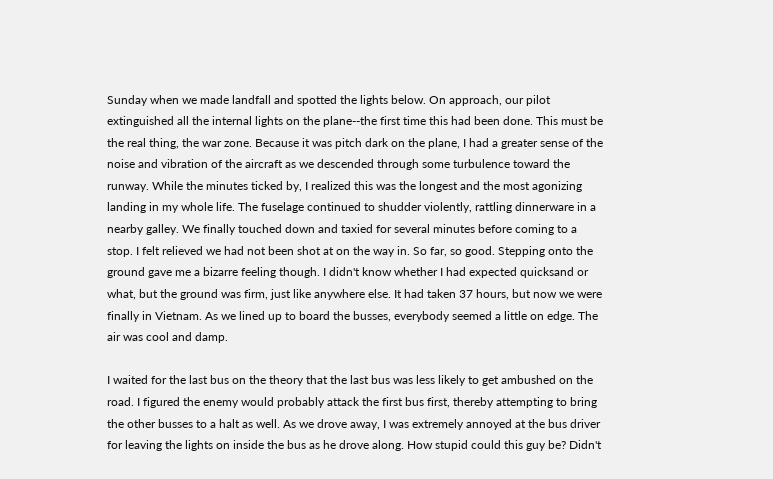Sunday when we made landfall and spotted the lights below. On approach, our pilot extinguished all the internal lights on the plane--the first time this had been done. This must be the real thing, the war zone. Because it was pitch dark on the plane, I had a greater sense of the noise and vibration of the aircraft as we descended through some turbulence toward the runway. While the minutes ticked by, I realized this was the longest and the most agonizing landing in my whole life. The fuselage continued to shudder violently, rattling dinnerware in a nearby galley. We finally touched down and taxied for several minutes before coming to a stop. I felt relieved we had not been shot at on the way in. So far, so good. Stepping onto the ground gave me a bizarre feeling though. I didn't know whether I had expected quicksand or what, but the ground was firm, just like anywhere else. It had taken 37 hours, but now we were finally in Vietnam. As we lined up to board the busses, everybody seemed a little on edge. The air was cool and damp.

I waited for the last bus on the theory that the last bus was less likely to get ambushed on the road. I figured the enemy would probably attack the first bus first, thereby attempting to bring the other busses to a halt as well. As we drove away, I was extremely annoyed at the bus driver for leaving the lights on inside the bus as he drove along. How stupid could this guy be? Didn't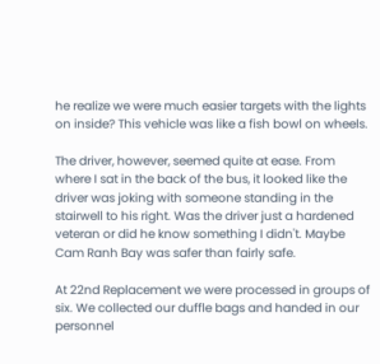he realize we were much easier targets with the lights on inside? This vehicle was like a fish bowl on wheels.

The driver, however, seemed quite at ease. From where I sat in the back of the bus, it looked like the driver was joking with someone standing in the stairwell to his right. Was the driver just a hardened veteran or did he know something I didn't. Maybe Cam Ranh Bay was safer than fairly safe.

At 22nd Replacement we were processed in groups of six. We collected our duffle bags and handed in our personnel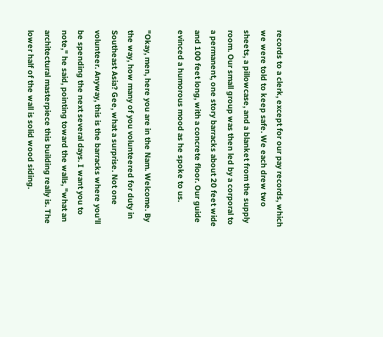records to a clerk, except for our pay records, which we were told to keep safe. We each drew two sheets, a pillowcase, and a blanket from the supply room. Our small group was then led by a corporal to a permanent, one story barracks about 20 feet wide and 100 feet long, with a concrete floor. Our guide evinced a humorous mood as he spoke to us.

"Okay, men, here you are in the Nam. Welcome. By the way, how many of you volunteered for duty in Southeast Asia? Gee, what a surprise. Not one volunteer. Anyway, this is the barracks where you'll be spending the next several days. I want you to note," he said, pointing toward the walls, "what an architectural masterpiece this building really is. The lower half of the wall is solid wood siding.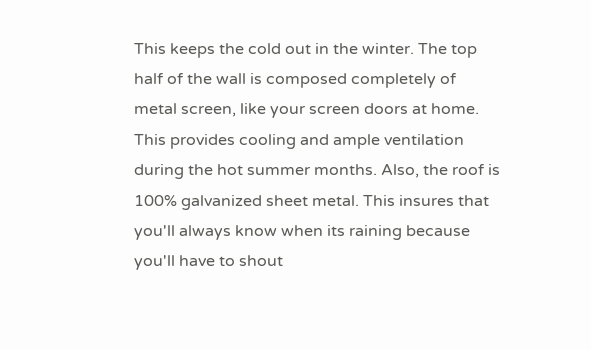This keeps the cold out in the winter. The top half of the wall is composed completely of metal screen, like your screen doors at home. This provides cooling and ample ventilation during the hot summer months. Also, the roof is 100% galvanized sheet metal. This insures that you'll always know when its raining because you'll have to shout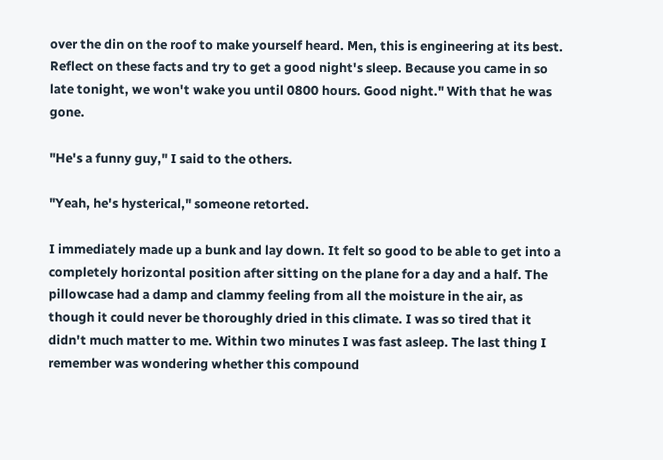over the din on the roof to make yourself heard. Men, this is engineering at its best. Reflect on these facts and try to get a good night's sleep. Because you came in so late tonight, we won't wake you until 0800 hours. Good night." With that he was gone.

"He's a funny guy," I said to the others.

"Yeah, he's hysterical," someone retorted.

I immediately made up a bunk and lay down. It felt so good to be able to get into a completely horizontal position after sitting on the plane for a day and a half. The pillowcase had a damp and clammy feeling from all the moisture in the air, as though it could never be thoroughly dried in this climate. I was so tired that it didn't much matter to me. Within two minutes I was fast asleep. The last thing I remember was wondering whether this compound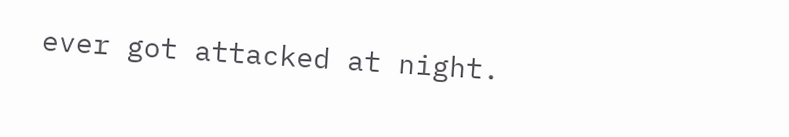ever got attacked at night.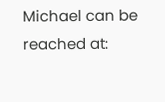Michael can be reached at: